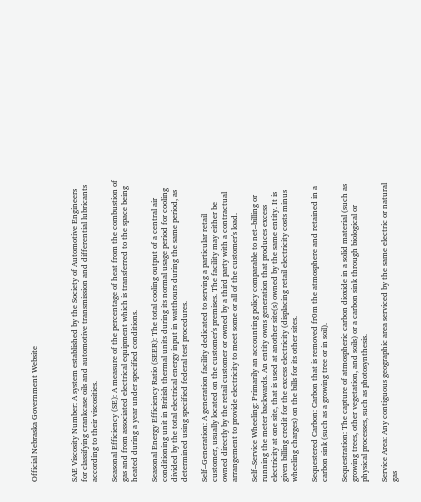Official Nebraska Government Website



SAE Viscosity Number: A system established by the Society of Automotive Engineers for classifying crankcase oils and automotive transmission and differential lubricants according to their viscosities.

Seasonal Efficiency (SE): A measure of the percentage of heat from the combustion of gas and from associated electrical equipment which is transferred to the space being heated during a year under specified conditions.

Seasonal Energy Efficiency Ratio (SEER): The total cooling output of a central air conditioning unit in British thermal units during its normal usage period for cooling divided by the total electrical energy input in watthours during the same period, as determined using specified federal test procedures.

Self–Generation: A generation facility dedicated to serving a particular retail customer, usually located on the customer's premises. The facility may either be owned directly by the retail customer or owned by a third party with a contractual arrangement to provide electricity to meet some or all of the customer's load.

Self–Service Wheeling: Primarily an accounting policy comparable to net–billing or running the meter backwards. An entity owns generation that produces excess electricity at one site, that is used at another site(s) owned by the same entity. It is given billing credit for the excess electricity (displacing retail electricity costs minus wheeling charges) on the bills for its other sites.

Sequestered Carbon: Carbon that is removed fr0m the atmosphere and retained in a carbon sink (such as a growing tree or in soil).

Sequestration: The capture of atmospheric carbon dioxide in a solid material (such as growing trees, other vegetation, and soils) or a carbon sink through biological or physical processes, such as photosynthesis.

Service Area: Any contiguous geographic area serviced by the same electric or natural gas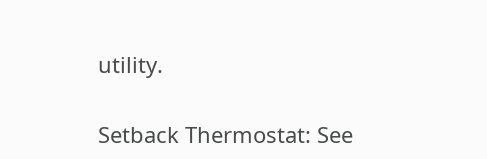utility.

Setback Thermostat: See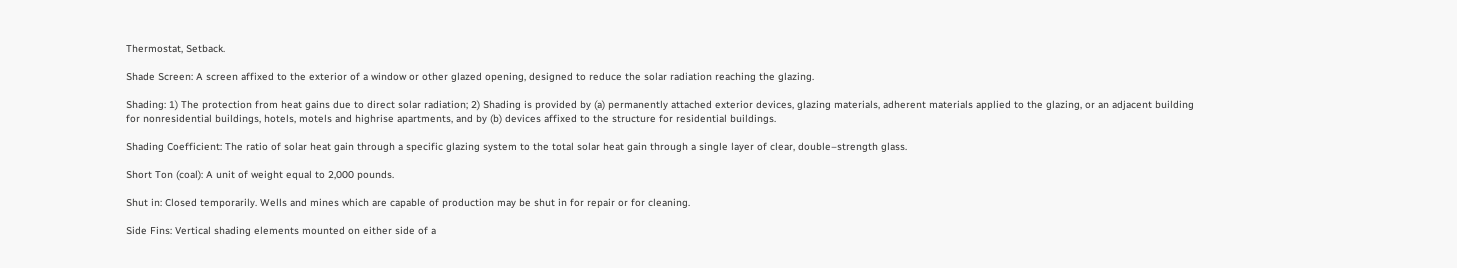Thermostat, Setback.

Shade Screen: A screen affixed to the exterior of a window or other glazed opening, designed to reduce the solar radiation reaching the glazing.

Shading: 1) The protection from heat gains due to direct solar radiation; 2) Shading is provided by (a) permanently attached exterior devices, glazing materials, adherent materials applied to the glazing, or an adjacent building for nonresidential buildings, hotels, motels and highrise apartments, and by (b) devices affixed to the structure for residential buildings.

Shading Coefficient: The ratio of solar heat gain through a specific glazing system to the total solar heat gain through a single layer of clear, double–strength glass.

Short Ton (coal): A unit of weight equal to 2,000 pounds.

Shut in: Closed temporarily. Wells and mines which are capable of production may be shut in for repair or for cleaning.

Side Fins: Vertical shading elements mounted on either side of a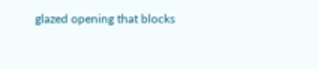glazed opening that blocks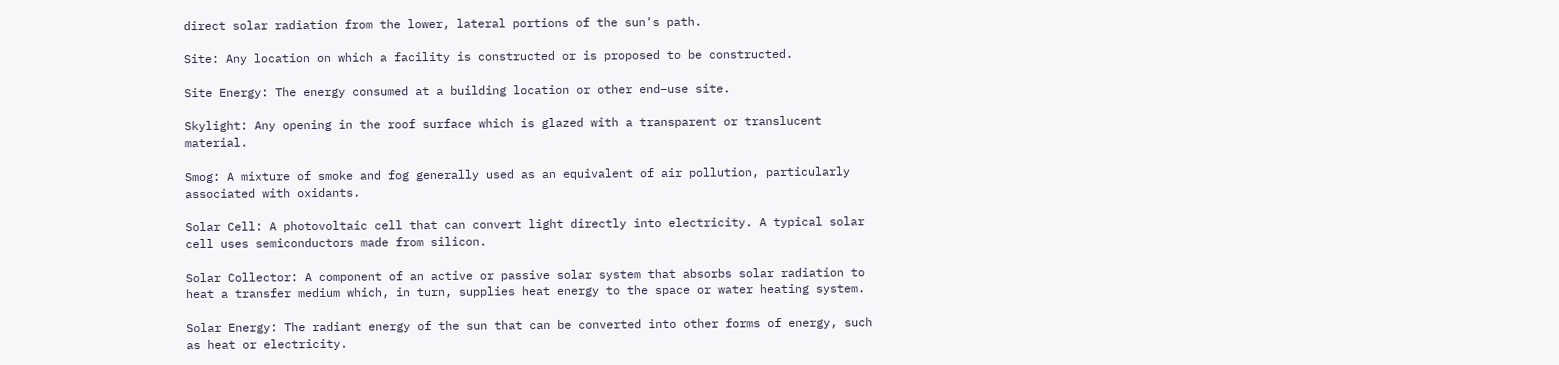direct solar radiation from the lower, lateral portions of the sun's path.

Site: Any location on which a facility is constructed or is proposed to be constructed.

Site Energy: The energy consumed at a building location or other end–use site.

Skylight: Any opening in the roof surface which is glazed with a transparent or translucent material.

Smog: A mixture of smoke and fog generally used as an equivalent of air pollution, particularly associated with oxidants.

Solar Cell: A photovoltaic cell that can convert light directly into electricity. A typical solar cell uses semiconductors made from silicon.

Solar Collector: A component of an active or passive solar system that absorbs solar radiation to heat a transfer medium which, in turn, supplies heat energy to the space or water heating system.

Solar Energy: The radiant energy of the sun that can be converted into other forms of energy, such as heat or electricity.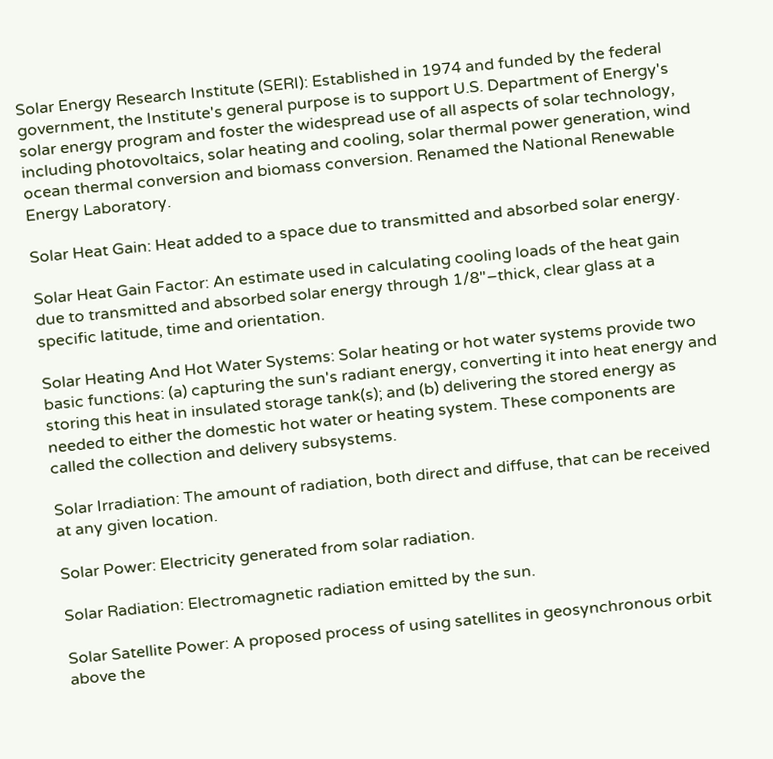Solar Energy Research Institute (SERI): Established in 1974 and funded by the federal government, the Institute's general purpose is to support U.S. Department of Energy's solar energy program and foster the widespread use of all aspects of solar technology, including photovoltaics, solar heating and cooling, solar thermal power generation, wind ocean thermal conversion and biomass conversion. Renamed the National Renewable Energy Laboratory.

Solar Heat Gain: Heat added to a space due to transmitted and absorbed solar energy.

Solar Heat Gain Factor: An estimate used in calculating cooling loads of the heat gain due to transmitted and absorbed solar energy through 1/8"–thick, clear glass at a specific latitude, time and orientation.

Solar Heating And Hot Water Systems: Solar heating or hot water systems provide two basic functions: (a) capturing the sun's radiant energy, converting it into heat energy and storing this heat in insulated storage tank(s); and (b) delivering the stored energy as needed to either the domestic hot water or heating system. These components are called the collection and delivery subsystems.

Solar Irradiation: The amount of radiation, both direct and diffuse, that can be received at any given location.

Solar Power: Electricity generated from solar radiation.

Solar Radiation: Electromagnetic radiation emitted by the sun.

Solar Satellite Power: A proposed process of using satellites in geosynchronous orbit above the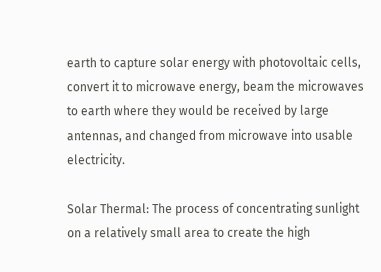earth to capture solar energy with photovoltaic cells, convert it to microwave energy, beam the microwaves to earth where they would be received by large antennas, and changed from microwave into usable electricity.

Solar Thermal: The process of concentrating sunlight on a relatively small area to create the high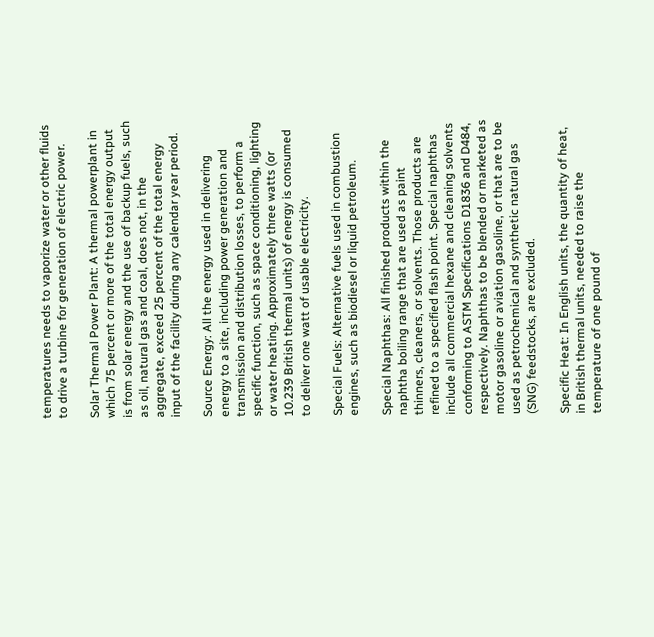temperatures needs to vaporize water or other fluids to drive a turbine for generation of electric power.

Solar Thermal Power Plant: A thermal powerplant in which 75 percent or more of the total energy output is from solar energy and the use of backup fuels, such as oil, natural gas and coal, does not, in the aggregate, exceed 25 percent of the total energy input of the facility during any calendar year period.

Source Energy: All the energy used in delivering energy to a site, including power generation and transmission and distribution losses, to perform a specific function, such as space conditioning, lighting or water heating. Approximately three watts (or 10.239 British thermal units) of energy is consumed to deliver one watt of usable electricity.

Special Fuels: Alternative fuels used in combustion engines, such as biodiesel or liquid petroleum.

Special Naphthas: All finished products within the naphtha boiling range that are used as paint thinners, cleaners, or solvents. Those products are refined to a specified flash point. Special naphthas include all commercial hexane and cleaning solvents conforming to ASTM Specifications D1836 and D484, respectively. Naphthas to be blended or marketed as motor gasoline or aviation gasoline, or that are to be used as petrochemical and synthetic natural gas (SNG) feedstocks, are excluded.

Specific Heat: In English units, the quantity of heat, in British thermal units, needed to raise the temperature of one pound of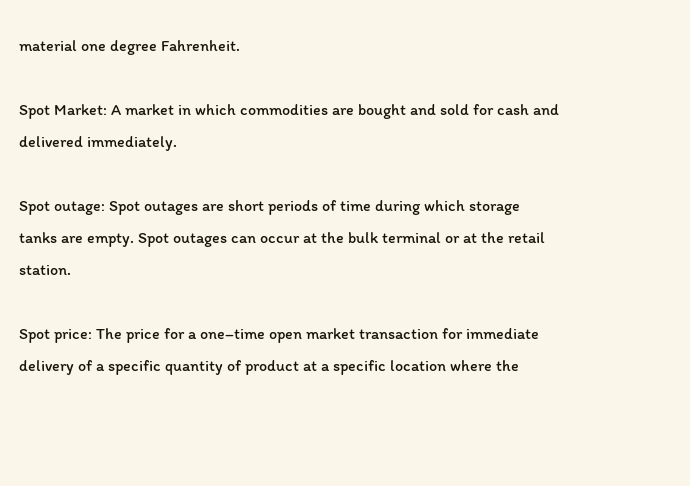material one degree Fahrenheit.

Spot Market: A market in which commodities are bought and sold for cash and delivered immediately.

Spot outage: Spot outages are short periods of time during which storage tanks are empty. Spot outages can occur at the bulk terminal or at the retail station.

Spot price: The price for a one–time open market transaction for immediate delivery of a specific quantity of product at a specific location where the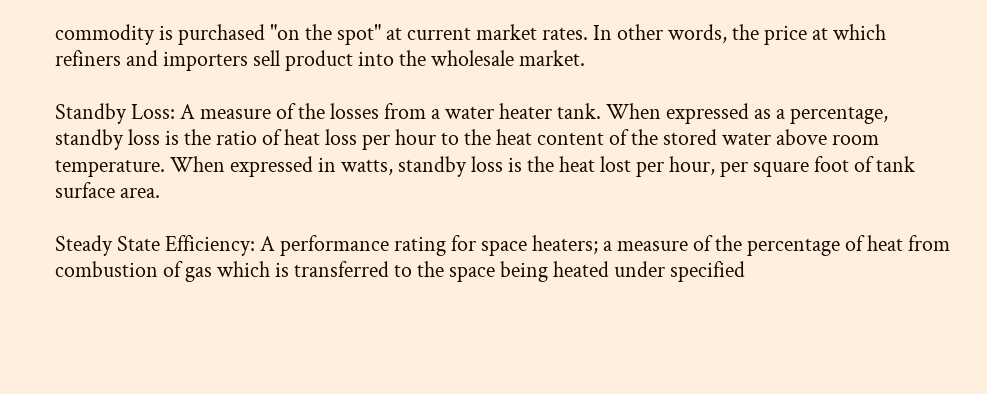commodity is purchased "on the spot" at current market rates. In other words, the price at which refiners and importers sell product into the wholesale market.

Standby Loss: A measure of the losses from a water heater tank. When expressed as a percentage, standby loss is the ratio of heat loss per hour to the heat content of the stored water above room temperature. When expressed in watts, standby loss is the heat lost per hour, per square foot of tank surface area.

Steady State Efficiency: A performance rating for space heaters; a measure of the percentage of heat from combustion of gas which is transferred to the space being heated under specified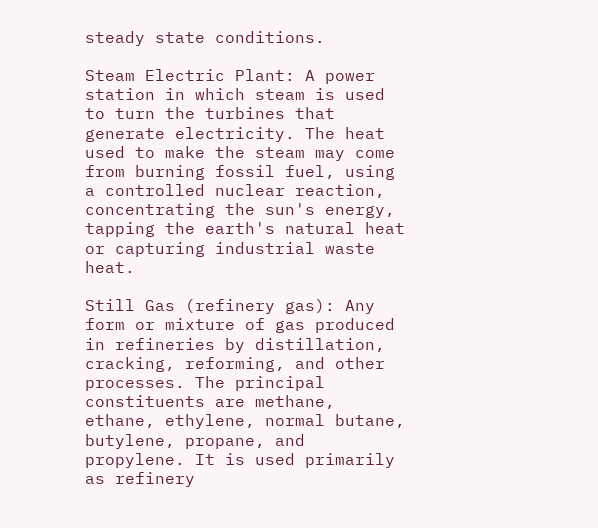steady state conditions.

Steam Electric Plant: A power station in which steam is used to turn the turbines that generate electricity. The heat used to make the steam may come from burning fossil fuel, using a controlled nuclear reaction, concentrating the sun's energy, tapping the earth's natural heat or capturing industrial waste heat.

Still Gas (refinery gas): Any form or mixture of gas produced in refineries by distillation, cracking, reforming, and other processes. The principal constituents are methane, ethane, ethylene, normal butane, butylene, propane, and propylene. It is used primarily as refinery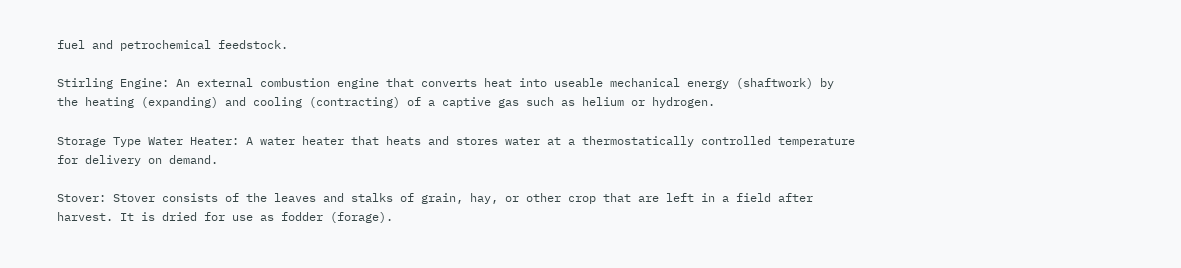fuel and petrochemical feedstock.

Stirling Engine: An external combustion engine that converts heat into useable mechanical energy (shaftwork) by the heating (expanding) and cooling (contracting) of a captive gas such as helium or hydrogen.

Storage Type Water Heater: A water heater that heats and stores water at a thermostatically controlled temperature for delivery on demand.

Stover: Stover consists of the leaves and stalks of grain, hay, or other crop that are left in a field after harvest. It is dried for use as fodder (forage).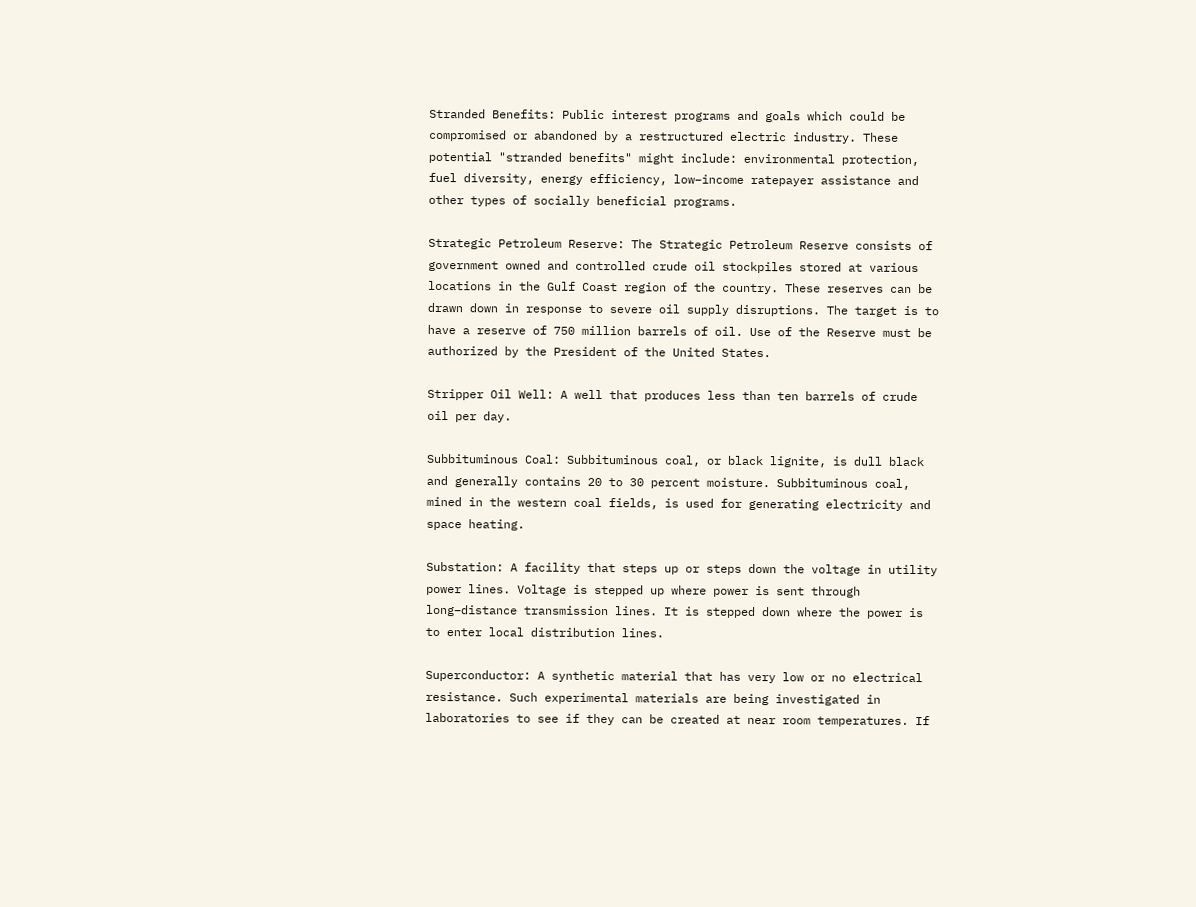Stranded Benefits: Public interest programs and goals which could be compromised or abandoned by a restructured electric industry. These potential "stranded benefits" might include: environmental protection, fuel diversity, energy efficiency, low–income ratepayer assistance and other types of socially beneficial programs.

Strategic Petroleum Reserve: The Strategic Petroleum Reserve consists of government owned and controlled crude oil stockpiles stored at various locations in the Gulf Coast region of the country. These reserves can be drawn down in response to severe oil supply disruptions. The target is to have a reserve of 750 million barrels of oil. Use of the Reserve must be authorized by the President of the United States.

Stripper Oil Well: A well that produces less than ten barrels of crude oil per day.

Subbituminous Coal: Subbituminous coal, or black lignite, is dull black and generally contains 20 to 30 percent moisture. Subbituminous coal, mined in the western coal fields, is used for generating electricity and space heating.

Substation: A facility that steps up or steps down the voltage in utility power lines. Voltage is stepped up where power is sent through long–distance transmission lines. It is stepped down where the power is to enter local distribution lines.

Superconductor: A synthetic material that has very low or no electrical resistance. Such experimental materials are being investigated in laboratories to see if they can be created at near room temperatures. If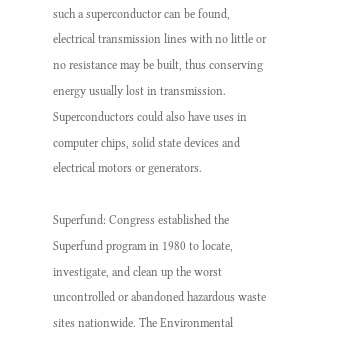such a superconductor can be found, electrical transmission lines with no little or no resistance may be built, thus conserving energy usually lost in transmission. Superconductors could also have uses in computer chips, solid state devices and electrical motors or generators.

Superfund: Congress established the Superfund program in 1980 to locate, investigate, and clean up the worst uncontrolled or abandoned hazardous waste sites nationwide. The Environmental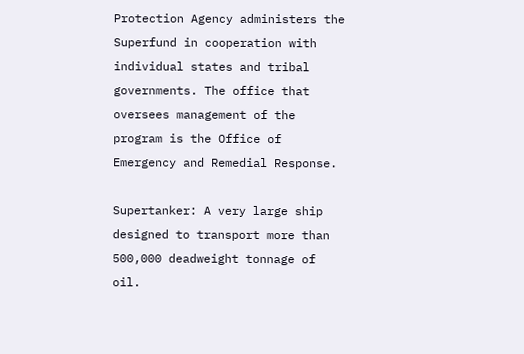Protection Agency administers the Superfund in cooperation with individual states and tribal governments. The office that oversees management of the program is the Office of Emergency and Remedial Response.

Supertanker: A very large ship designed to transport more than 500,000 deadweight tonnage of oil.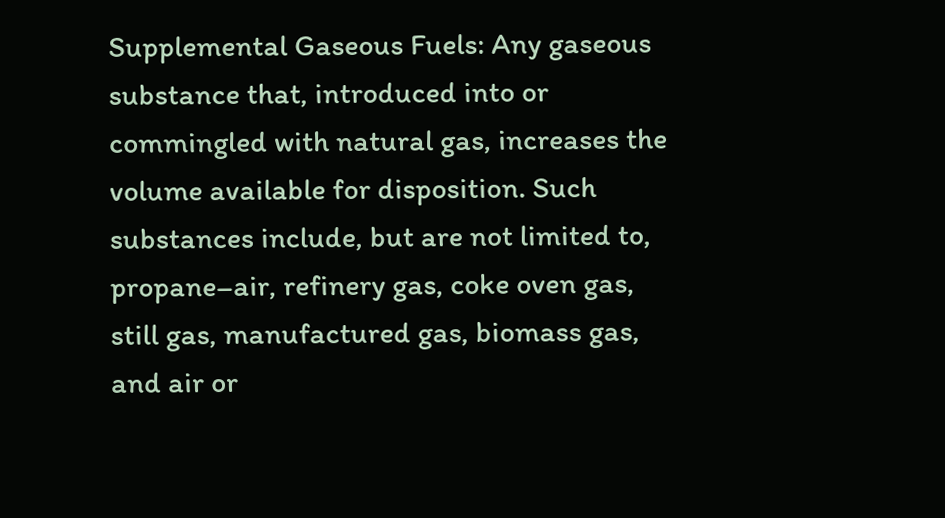Supplemental Gaseous Fuels: Any gaseous substance that, introduced into or commingled with natural gas, increases the volume available for disposition. Such substances include, but are not limited to, propane–air, refinery gas, coke oven gas, still gas, manufactured gas, biomass gas, and air or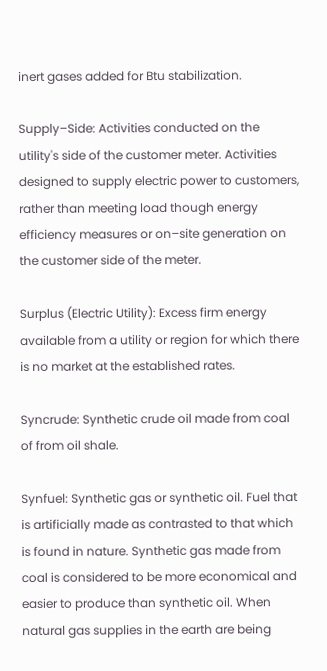inert gases added for Btu stabilization.

Supply–Side: Activities conducted on the utility's side of the customer meter. Activities designed to supply electric power to customers, rather than meeting load though energy efficiency measures or on–site generation on the customer side of the meter.

Surplus (Electric Utility): Excess firm energy available from a utility or region for which there is no market at the established rates.

Syncrude: Synthetic crude oil made from coal of from oil shale.

Synfuel: Synthetic gas or synthetic oil. Fuel that is artificially made as contrasted to that which is found in nature. Synthetic gas made from coal is considered to be more economical and easier to produce than synthetic oil. When natural gas supplies in the earth are being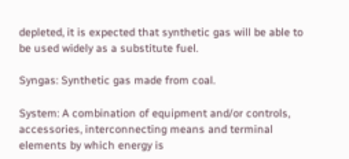depleted, it is expected that synthetic gas will be able to be used widely as a substitute fuel.

Syngas: Synthetic gas made from coal.

System: A combination of equipment and/or controls, accessories, interconnecting means and terminal elements by which energy is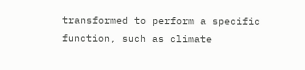transformed to perform a specific function, such as climate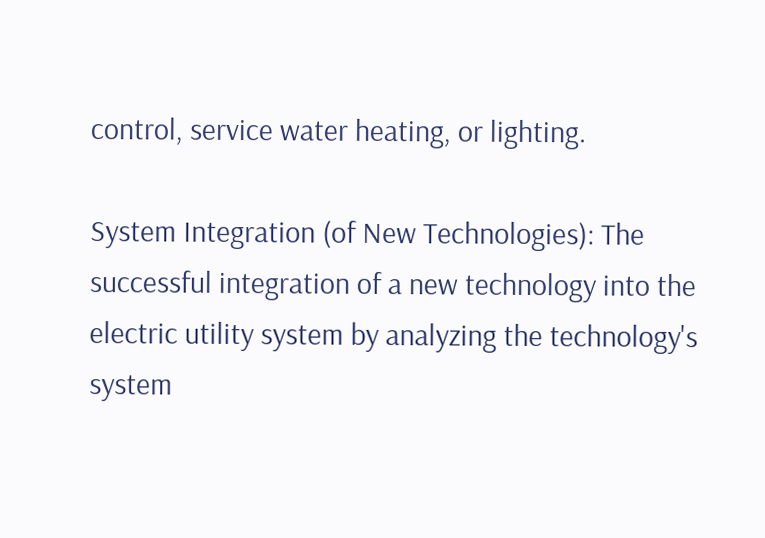control, service water heating, or lighting.

System Integration (of New Technologies): The successful integration of a new technology into the electric utility system by analyzing the technology's system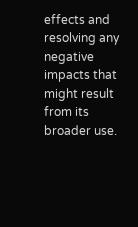effects and resolving any negative impacts that might result from its broader use.